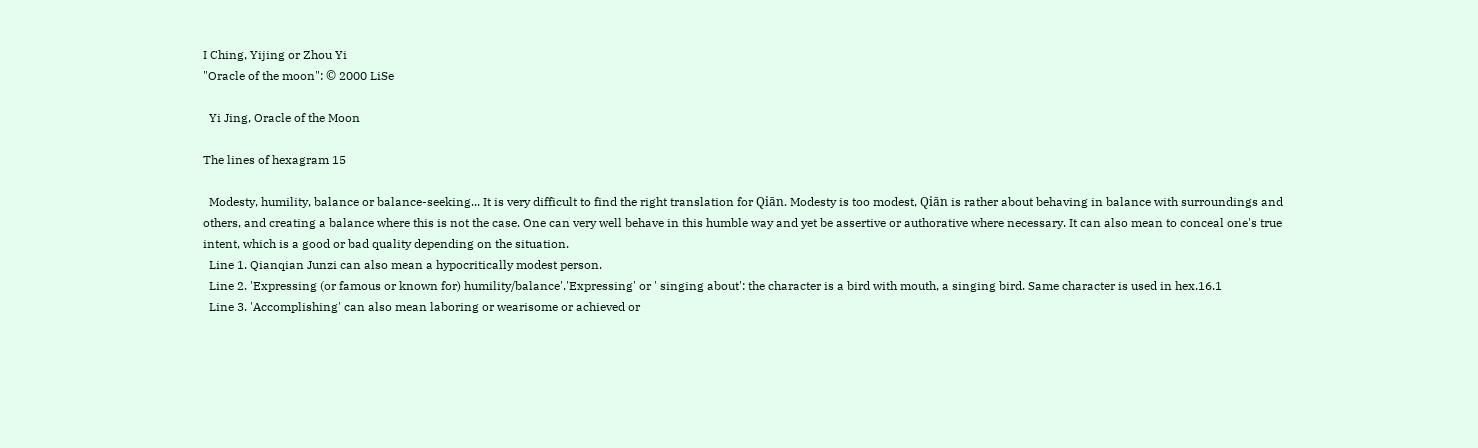I Ching, Yijing or Zhou Yi
"Oracle of the moon": © 2000 LiSe

  Yi Jing, Oracle of the Moon

The lines of hexagram 15

  Modesty, humility, balance or balance-seeking... It is very difficult to find the right translation for Qiān. Modesty is too modest, Qiān is rather about behaving in balance with surroundings and others, and creating a balance where this is not the case. One can very well behave in this humble way and yet be assertive or authorative where necessary. It can also mean to conceal one's true intent, which is a good or bad quality depending on the situation.
  Line 1. Qianqian Junzi can also mean a hypocritically modest person.
  Line 2. 'Expressing (or famous or known for) humility/balance'.'Expressing' or ' singing about': the character is a bird with mouth, a singing bird. Same character is used in hex.16.1
  Line 3. 'Accomplishing' can also mean laboring or wearisome or achieved or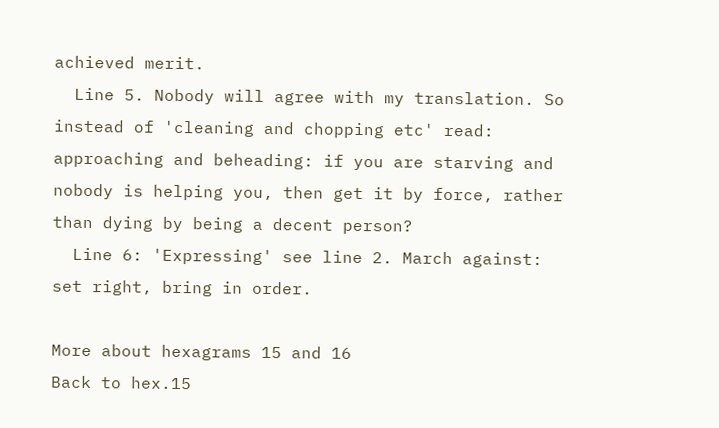achieved merit.
  Line 5. Nobody will agree with my translation. So instead of 'cleaning and chopping etc' read: approaching and beheading: if you are starving and nobody is helping you, then get it by force, rather than dying by being a decent person?
  Line 6: 'Expressing' see line 2. March against: set right, bring in order.

More about hexagrams 15 and 16
Back to hex.15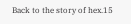Back to the story of hex.15